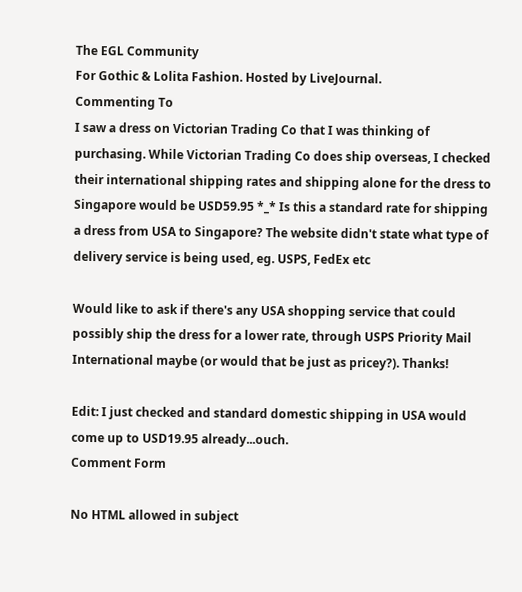The EGL Community
For Gothic & Lolita Fashion. Hosted by LiveJournal.
Commenting To
I saw a dress on Victorian Trading Co that I was thinking of purchasing. While Victorian Trading Co does ship overseas, I checked their international shipping rates and shipping alone for the dress to Singapore would be USD59.95 *_* Is this a standard rate for shipping a dress from USA to Singapore? The website didn't state what type of delivery service is being used, eg. USPS, FedEx etc

Would like to ask if there's any USA shopping service that could possibly ship the dress for a lower rate, through USPS Priority Mail International maybe (or would that be just as pricey?). Thanks!

Edit: I just checked and standard domestic shipping in USA would come up to USD19.95 already...ouch.
Comment Form

No HTML allowed in subject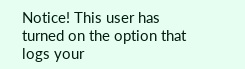Notice! This user has turned on the option that logs your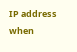IP address when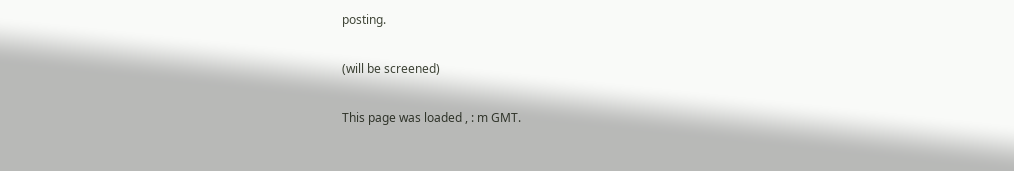posting.

(will be screened)

This page was loaded , : m GMT.